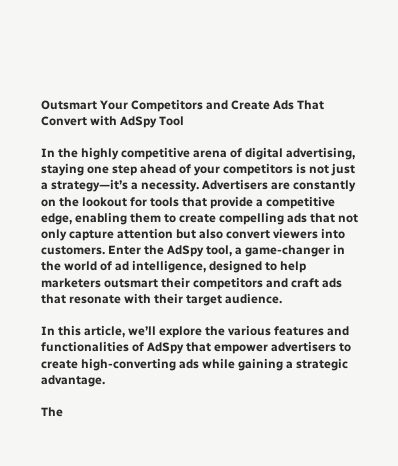Outsmart Your Competitors and Create Ads That Convert with AdSpy Tool

In the highly competitive arena of digital advertising, staying one step ahead of your competitors is not just a strategy—it’s a necessity. Advertisers are constantly on the lookout for tools that provide a competitive edge, enabling them to create compelling ads that not only capture attention but also convert viewers into customers. Enter the AdSpy tool, a game-changer in the world of ad intelligence, designed to help marketers outsmart their competitors and craft ads that resonate with their target audience.

In this article, we’ll explore the various features and functionalities of AdSpy that empower advertisers to create high-converting ads while gaining a strategic advantage.

The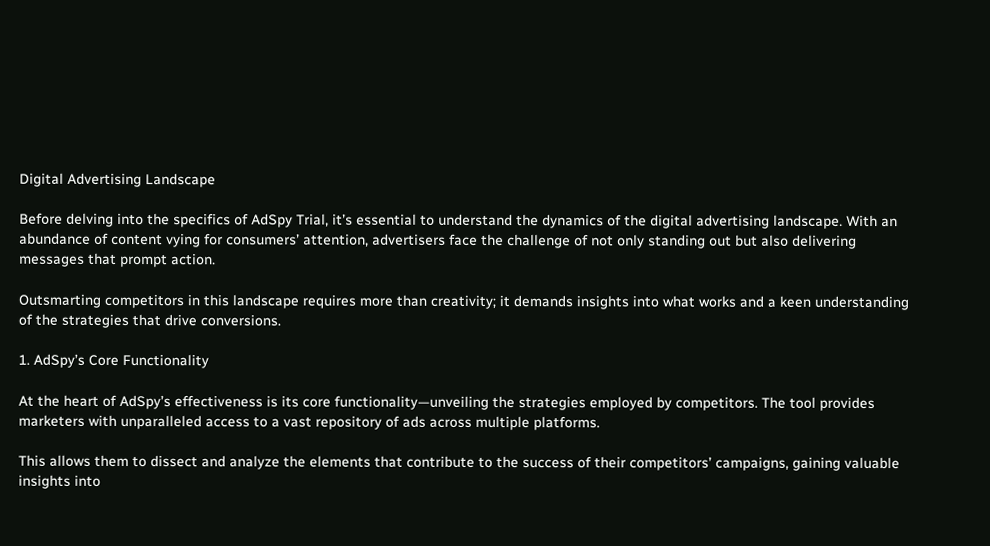Digital Advertising Landscape

Before delving into the specifics of AdSpy Trial, it’s essential to understand the dynamics of the digital advertising landscape. With an abundance of content vying for consumers’ attention, advertisers face the challenge of not only standing out but also delivering messages that prompt action.

Outsmarting competitors in this landscape requires more than creativity; it demands insights into what works and a keen understanding of the strategies that drive conversions.

1. AdSpy’s Core Functionality

At the heart of AdSpy’s effectiveness is its core functionality—unveiling the strategies employed by competitors. The tool provides marketers with unparalleled access to a vast repository of ads across multiple platforms.

This allows them to dissect and analyze the elements that contribute to the success of their competitors’ campaigns, gaining valuable insights into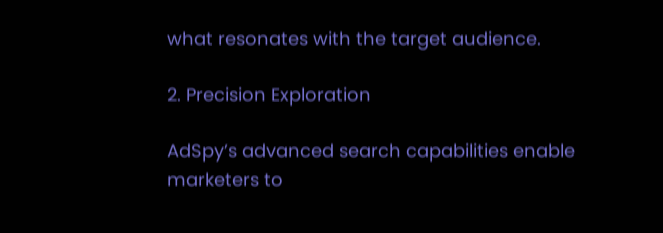what resonates with the target audience.

2. Precision Exploration

AdSpy’s advanced search capabilities enable marketers to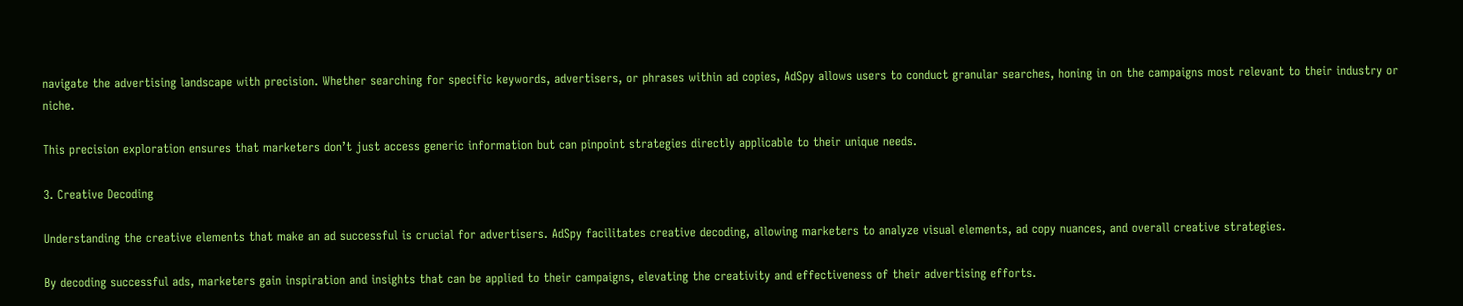navigate the advertising landscape with precision. Whether searching for specific keywords, advertisers, or phrases within ad copies, AdSpy allows users to conduct granular searches, honing in on the campaigns most relevant to their industry or niche.

This precision exploration ensures that marketers don’t just access generic information but can pinpoint strategies directly applicable to their unique needs.

3. Creative Decoding

Understanding the creative elements that make an ad successful is crucial for advertisers. AdSpy facilitates creative decoding, allowing marketers to analyze visual elements, ad copy nuances, and overall creative strategies.

By decoding successful ads, marketers gain inspiration and insights that can be applied to their campaigns, elevating the creativity and effectiveness of their advertising efforts.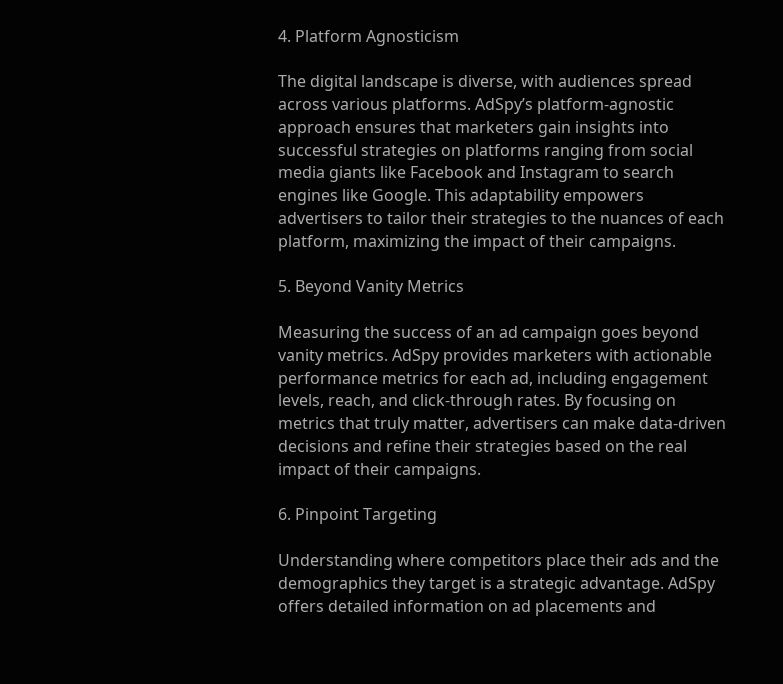4. Platform Agnosticism

The digital landscape is diverse, with audiences spread across various platforms. AdSpy’s platform-agnostic approach ensures that marketers gain insights into successful strategies on platforms ranging from social media giants like Facebook and Instagram to search engines like Google. This adaptability empowers advertisers to tailor their strategies to the nuances of each platform, maximizing the impact of their campaigns.

5. Beyond Vanity Metrics

Measuring the success of an ad campaign goes beyond vanity metrics. AdSpy provides marketers with actionable performance metrics for each ad, including engagement levels, reach, and click-through rates. By focusing on metrics that truly matter, advertisers can make data-driven decisions and refine their strategies based on the real impact of their campaigns.

6. Pinpoint Targeting

Understanding where competitors place their ads and the demographics they target is a strategic advantage. AdSpy offers detailed information on ad placements and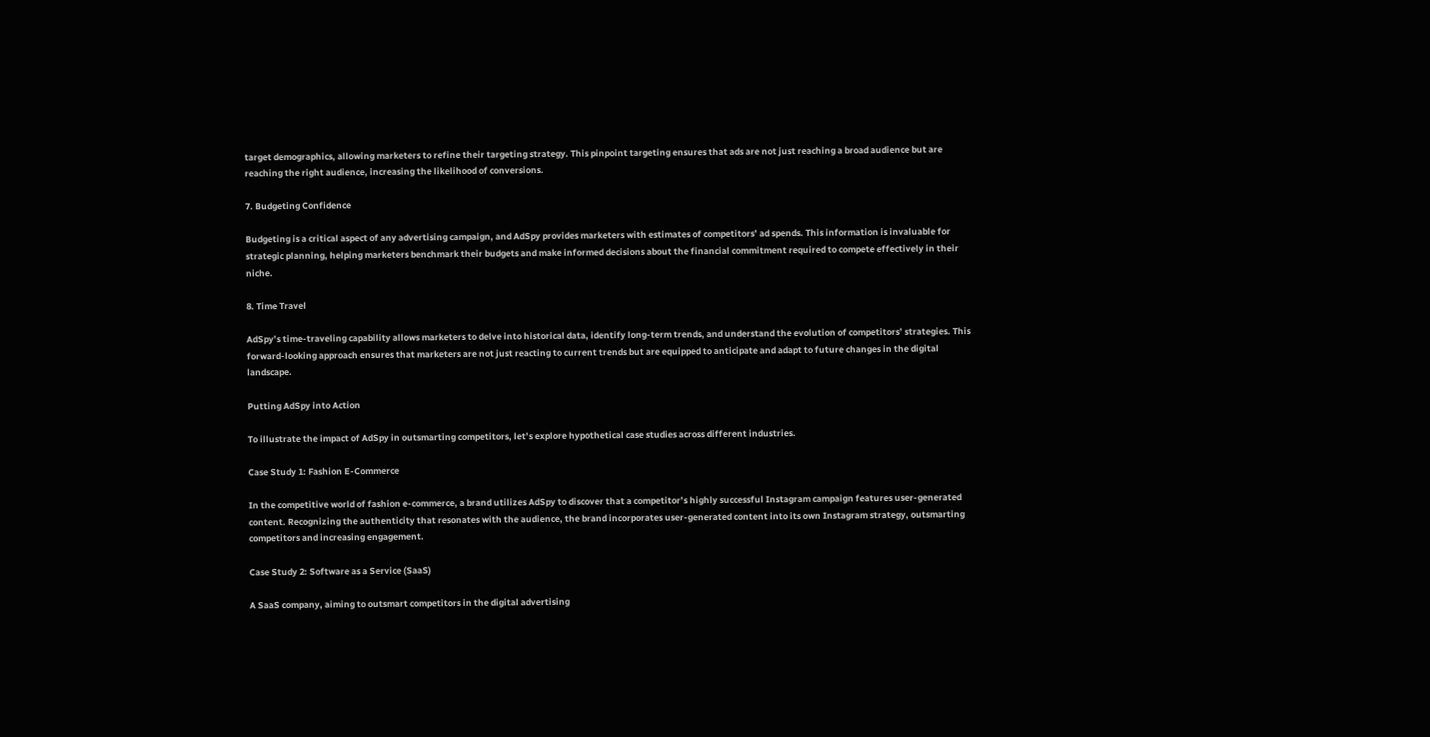target demographics, allowing marketers to refine their targeting strategy. This pinpoint targeting ensures that ads are not just reaching a broad audience but are reaching the right audience, increasing the likelihood of conversions.

7. Budgeting Confidence

Budgeting is a critical aspect of any advertising campaign, and AdSpy provides marketers with estimates of competitors’ ad spends. This information is invaluable for strategic planning, helping marketers benchmark their budgets and make informed decisions about the financial commitment required to compete effectively in their niche.

8. Time Travel

AdSpy’s time-traveling capability allows marketers to delve into historical data, identify long-term trends, and understand the evolution of competitors’ strategies. This forward-looking approach ensures that marketers are not just reacting to current trends but are equipped to anticipate and adapt to future changes in the digital landscape.

Putting AdSpy into Action

To illustrate the impact of AdSpy in outsmarting competitors, let’s explore hypothetical case studies across different industries.

Case Study 1: Fashion E-Commerce

In the competitive world of fashion e-commerce, a brand utilizes AdSpy to discover that a competitor’s highly successful Instagram campaign features user-generated content. Recognizing the authenticity that resonates with the audience, the brand incorporates user-generated content into its own Instagram strategy, outsmarting competitors and increasing engagement.

Case Study 2: Software as a Service (SaaS)

A SaaS company, aiming to outsmart competitors in the digital advertising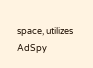space, utilizes AdSpy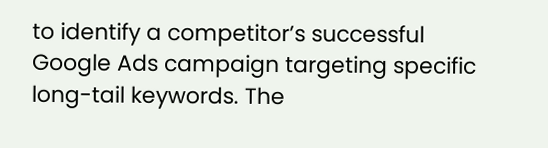to identify a competitor’s successful Google Ads campaign targeting specific long-tail keywords. The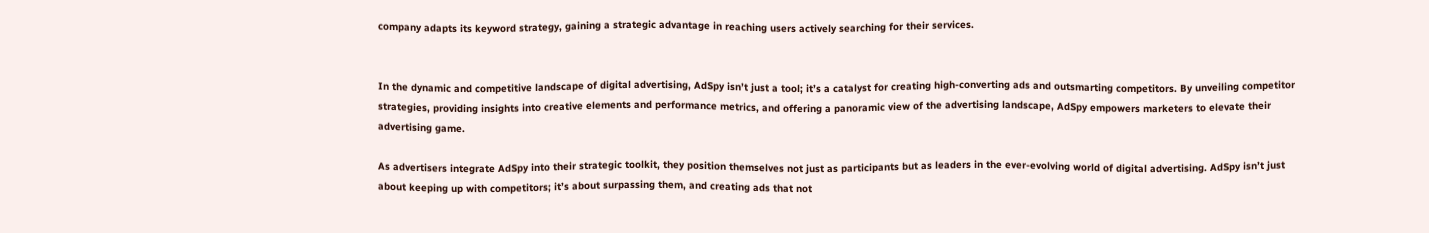company adapts its keyword strategy, gaining a strategic advantage in reaching users actively searching for their services.


In the dynamic and competitive landscape of digital advertising, AdSpy isn’t just a tool; it’s a catalyst for creating high-converting ads and outsmarting competitors. By unveiling competitor strategies, providing insights into creative elements and performance metrics, and offering a panoramic view of the advertising landscape, AdSpy empowers marketers to elevate their advertising game.

As advertisers integrate AdSpy into their strategic toolkit, they position themselves not just as participants but as leaders in the ever-evolving world of digital advertising. AdSpy isn’t just about keeping up with competitors; it’s about surpassing them, and creating ads that not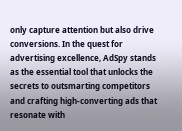only capture attention but also drive conversions. In the quest for advertising excellence, AdSpy stands as the essential tool that unlocks the secrets to outsmarting competitors and crafting high-converting ads that resonate with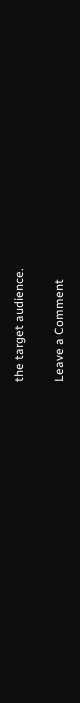the target audience.

Leave a Comment